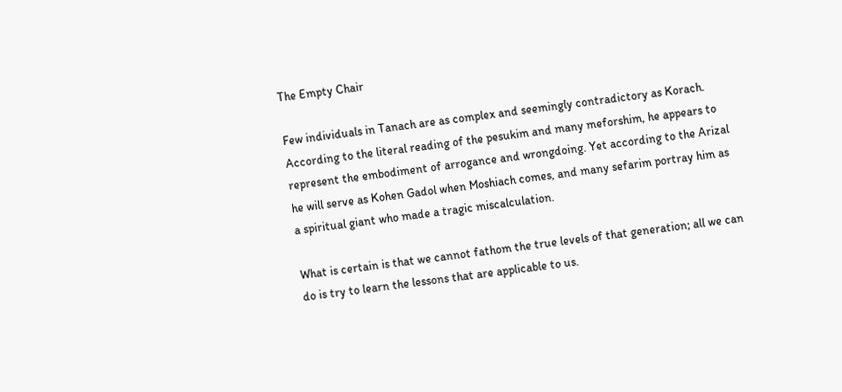The Empty Chair

Few individuals in Tanach are as complex and seemingly contradictory as Korach. According to the literal reading of the pesukim and many meforshim, he appears to represent the embodiment of arrogance and wrongdoing. Yet according to the Arizal he will serve as Kohen Gadol when Moshiach comes, and many sefarim portray him as a spiritual giant who made a tragic miscalculation.

What is certain is that we cannot fathom the true levels of that generation; all we can do is try to learn the lessons that are applicable to us.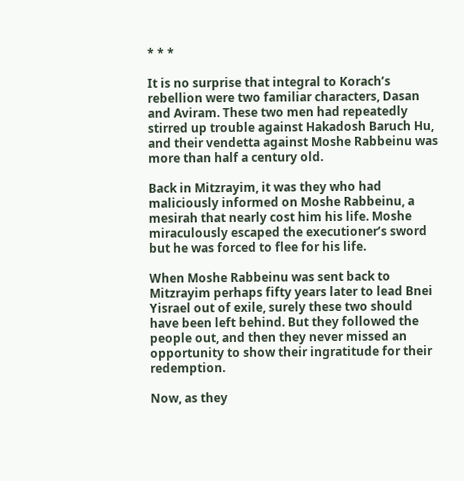* * *

It is no surprise that integral to Korach’s rebellion were two familiar characters, Dasan and Aviram. These two men had repeatedly stirred up trouble against Hakadosh Baruch Hu, and their vendetta against Moshe Rabbeinu was more than half a century old.

Back in Mitzrayim, it was they who had maliciously informed on Moshe Rabbeinu, a mesirah that nearly cost him his life. Moshe miraculously escaped the executioner’s sword but he was forced to flee for his life.

When Moshe Rabbeinu was sent back to Mitzrayim perhaps fifty years later to lead Bnei Yisrael out of exile, surely these two should have been left behind. But they followed the people out, and then they never missed an opportunity to show their ingratitude for their redemption.

Now, as they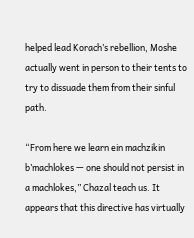helped lead Korach’s rebellion, Moshe actually went in person to their tents to try to dissuade them from their sinful path.

“From here we learn ein machzikin b’machlokes — one should not persist in a machlokes,” Chazal teach us. It appears that this directive has virtually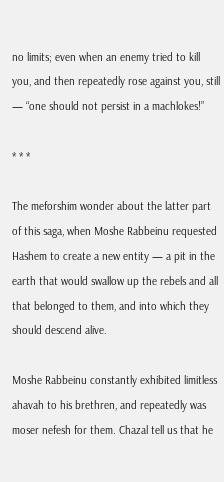no limits; even when an enemy tried to kill you, and then repeatedly rose against you, still — “one should not persist in a machlokes!”

* * *

The meforshim wonder about the latter part of this saga, when Moshe Rabbeinu requested Hashem to create a new entity — a pit in the earth that would swallow up the rebels and all that belonged to them, and into which they should descend alive.

Moshe Rabbeinu constantly exhibited limitless ahavah to his brethren, and repeatedly was moser nefesh for them. Chazal tell us that he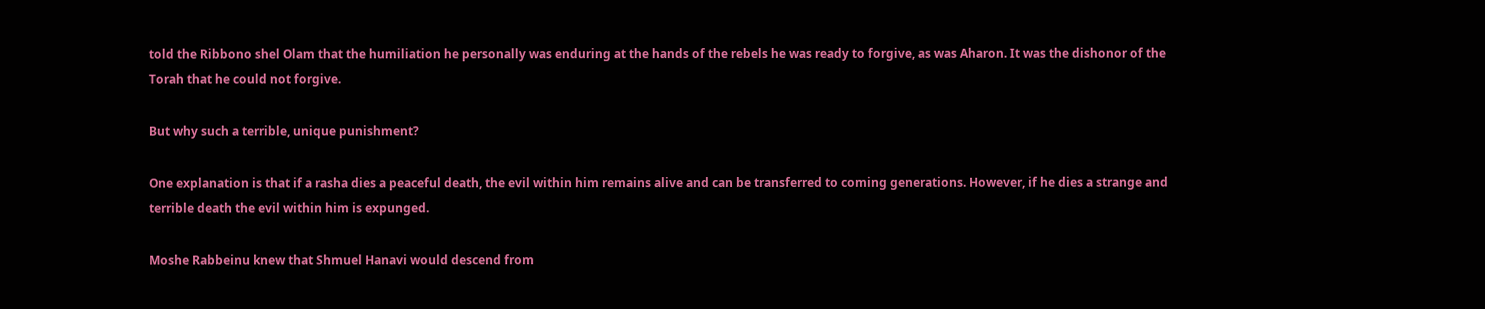told the Ribbono shel Olam that the humiliation he personally was enduring at the hands of the rebels he was ready to forgive, as was Aharon. It was the dishonor of the Torah that he could not forgive.

But why such a terrible, unique punishment?

One explanation is that if a rasha dies a peaceful death, the evil within him remains alive and can be transferred to coming generations. However, if he dies a strange and terrible death the evil within him is expunged.

Moshe Rabbeinu knew that Shmuel Hanavi would descend from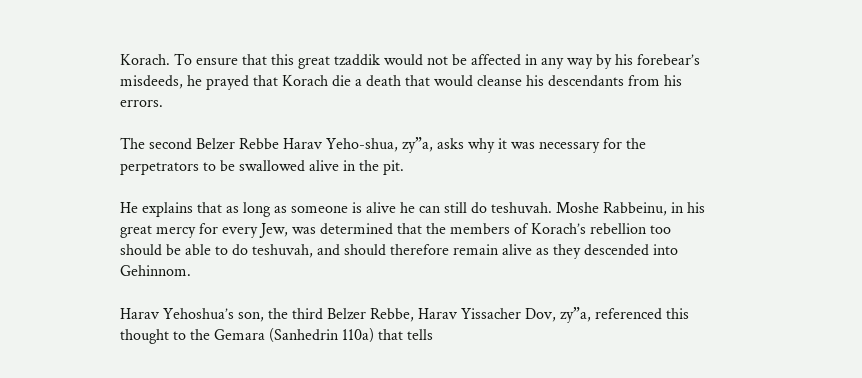Korach. To ensure that this great tzaddik would not be affected in any way by his forebear’s misdeeds, he prayed that Korach die a death that would cleanse his descendants from his errors.

The second Belzer Rebbe Harav Yeho-shua, zy”a, asks why it was necessary for the perpetrators to be swallowed alive in the pit.

He explains that as long as someone is alive he can still do teshuvah. Moshe Rabbeinu, in his great mercy for every Jew, was determined that the members of Korach’s rebellion too should be able to do teshuvah, and should therefore remain alive as they descended into Gehinnom.

Harav Yehoshua’s son, the third Belzer Rebbe, Harav Yissacher Dov, zy”a, referenced this thought to the Gemara (Sanhedrin 110a) that tells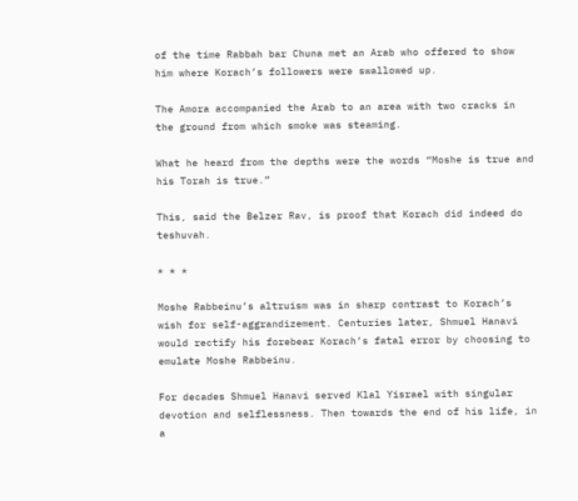of the time Rabbah bar Chuna met an Arab who offered to show him where Korach’s followers were swallowed up.

The Amora accompanied the Arab to an area with two cracks in the ground from which smoke was steaming.

What he heard from the depths were the words “Moshe is true and his Torah is true.”

This, said the Belzer Rav, is proof that Korach did indeed do teshuvah.

* * *

Moshe Rabbeinu’s altruism was in sharp contrast to Korach’s wish for self-aggrandizement. Centuries later, Shmuel Hanavi would rectify his forebear Korach’s fatal error by choosing to emulate Moshe Rabbeinu.

For decades Shmuel Hanavi served Klal Yisrael with singular devotion and selflessness. Then towards the end of his life, in a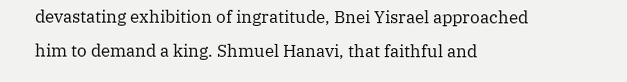devastating exhibition of ingratitude, Bnei Yisrael approached him to demand a king. Shmuel Hanavi, that faithful and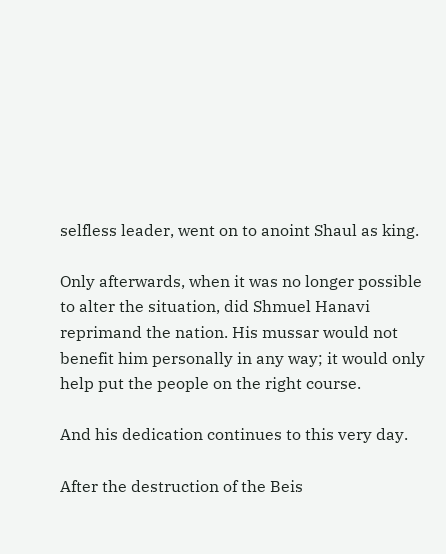selfless leader, went on to anoint Shaul as king.

Only afterwards, when it was no longer possible to alter the situation, did Shmuel Hanavi reprimand the nation. His mussar would not benefit him personally in any way; it would only help put the people on the right course.

And his dedication continues to this very day.

After the destruction of the Beis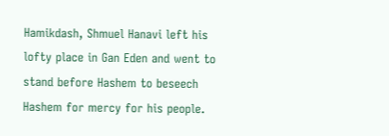Hamikdash, Shmuel Hanavi left his lofty place in Gan Eden and went to stand before Hashem to beseech Hashem for mercy for his people.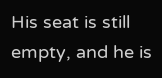His seat is still empty, and he is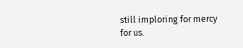still imploring for mercy for us.